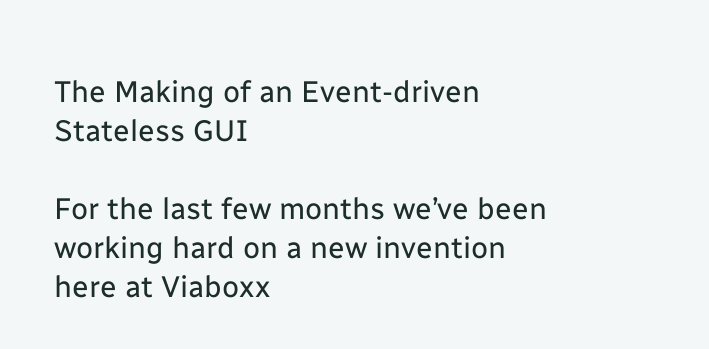The Making of an Event-driven Stateless GUI

For the last few months we’ve been working hard on a new invention here at Viaboxx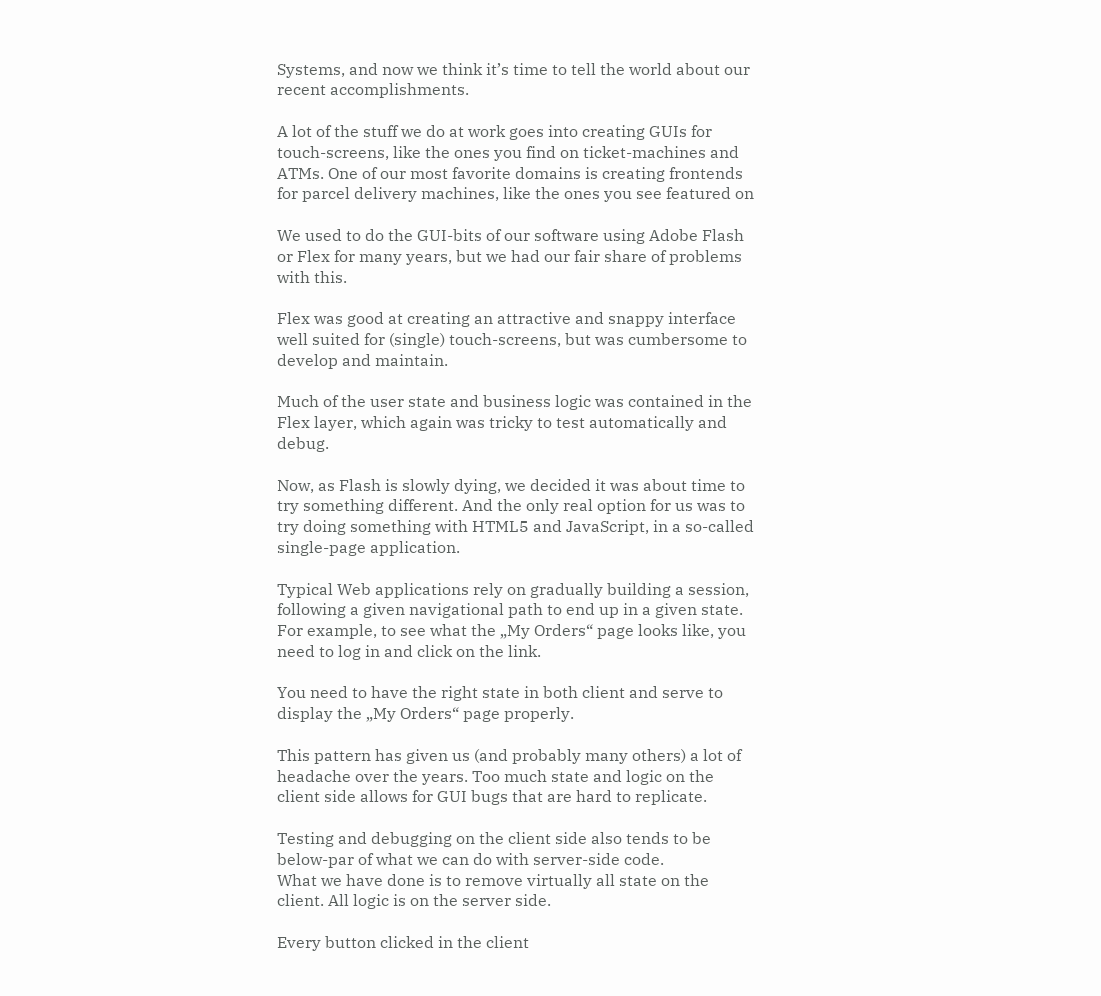Systems, and now we think it’s time to tell the world about our recent accomplishments.

A lot of the stuff we do at work goes into creating GUIs for touch-screens, like the ones you find on ticket-machines and ATMs. One of our most favorite domains is creating frontends for parcel delivery machines, like the ones you see featured on

We used to do the GUI-bits of our software using Adobe Flash or Flex for many years, but we had our fair share of problems with this.

Flex was good at creating an attractive and snappy interface well suited for (single) touch-screens, but was cumbersome to develop and maintain.

Much of the user state and business logic was contained in the Flex layer, which again was tricky to test automatically and debug.

Now, as Flash is slowly dying, we decided it was about time to try something different. And the only real option for us was to try doing something with HTML5 and JavaScript, in a so-called single-page application.

Typical Web applications rely on gradually building a session, following a given navigational path to end up in a given state. For example, to see what the „My Orders“ page looks like, you need to log in and click on the link.

You need to have the right state in both client and serve to display the „My Orders“ page properly.

This pattern has given us (and probably many others) a lot of headache over the years. Too much state and logic on the client side allows for GUI bugs that are hard to replicate.

Testing and debugging on the client side also tends to be below-par of what we can do with server-side code.
What we have done is to remove virtually all state on the client. All logic is on the server side.

Every button clicked in the client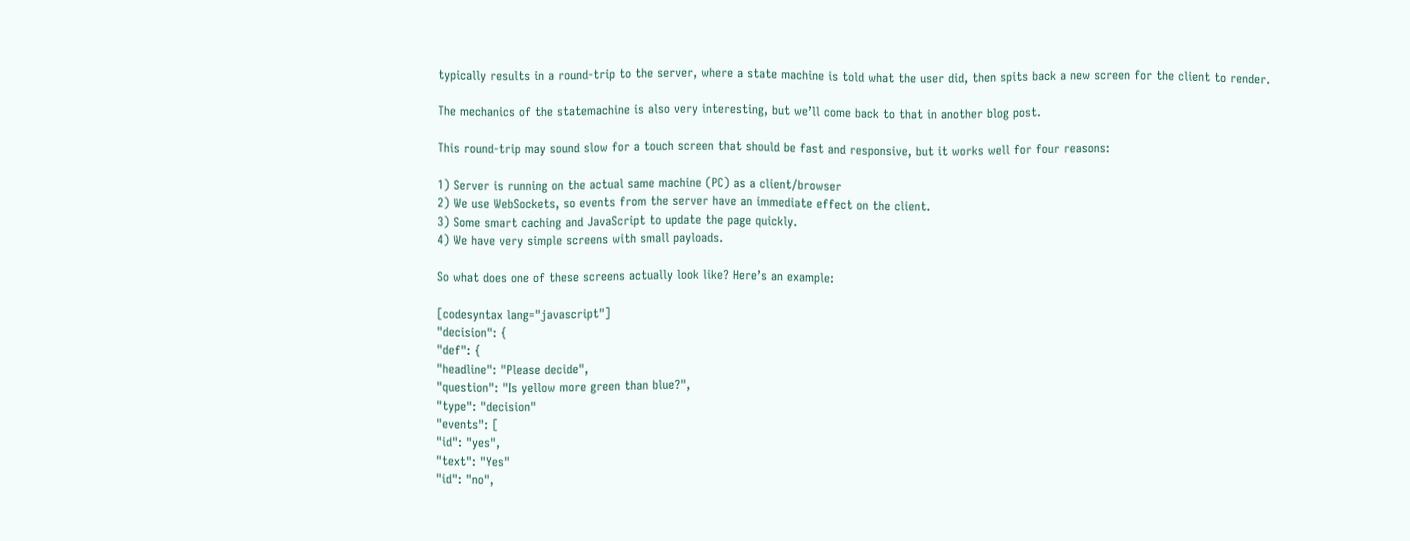typically results in a round-trip to the server, where a state machine is told what the user did, then spits back a new screen for the client to render.

The mechanics of the statemachine is also very interesting, but we’ll come back to that in another blog post.

This round-trip may sound slow for a touch screen that should be fast and responsive, but it works well for four reasons:

1) Server is running on the actual same machine (PC) as a client/browser
2) We use WebSockets, so events from the server have an immediate effect on the client.
3) Some smart caching and JavaScript to update the page quickly.
4) We have very simple screens with small payloads.

So what does one of these screens actually look like? Here’s an example:

[codesyntax lang="javascript"]
"decision": {
"def": {
"headline": "Please decide",
"question": "Is yellow more green than blue?",
"type": "decision"
"events": [
"id": "yes",
"text": "Yes"
"id": "no",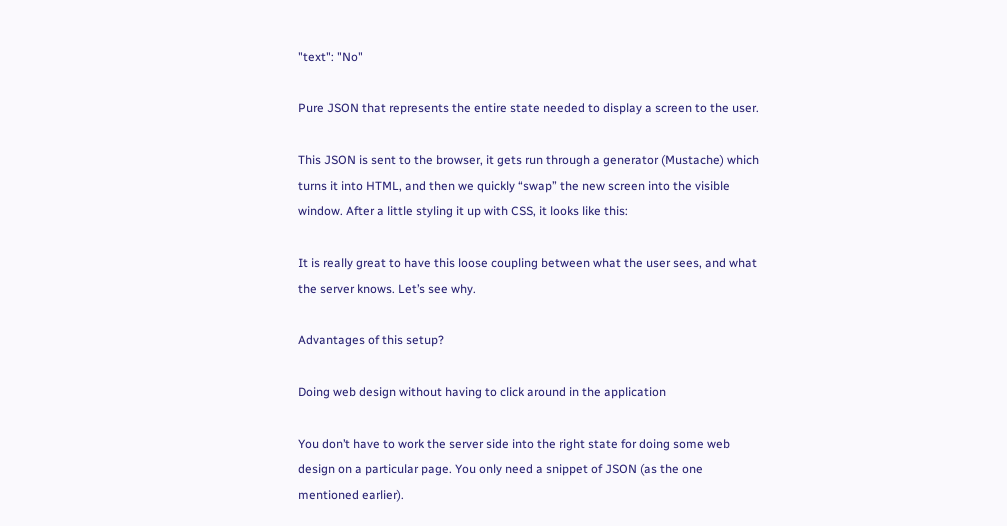"text": "No"

Pure JSON that represents the entire state needed to display a screen to the user.

This JSON is sent to the browser, it gets run through a generator (Mustache) which turns it into HTML, and then we quickly “swap” the new screen into the visible window. After a little styling it up with CSS, it looks like this:

It is really great to have this loose coupling between what the user sees, and what the server knows. Let’s see why.

Advantages of this setup?

Doing web design without having to click around in the application

You don’t have to work the server side into the right state for doing some web design on a particular page. You only need a snippet of JSON (as the one mentioned earlier).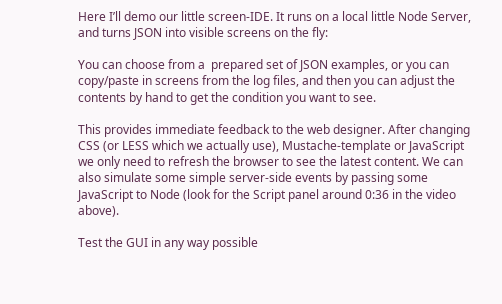Here I’ll demo our little screen-IDE. It runs on a local little Node Server, and turns JSON into visible screens on the fly:

You can choose from a  prepared set of JSON examples, or you can copy/paste in screens from the log files, and then you can adjust the contents by hand to get the condition you want to see.

This provides immediate feedback to the web designer. After changing CSS (or LESS which we actually use), Mustache-template or JavaScript we only need to refresh the browser to see the latest content. We can also simulate some simple server-side events by passing some JavaScript to Node (look for the Script panel around 0:36 in the video above).

Test the GUI in any way possible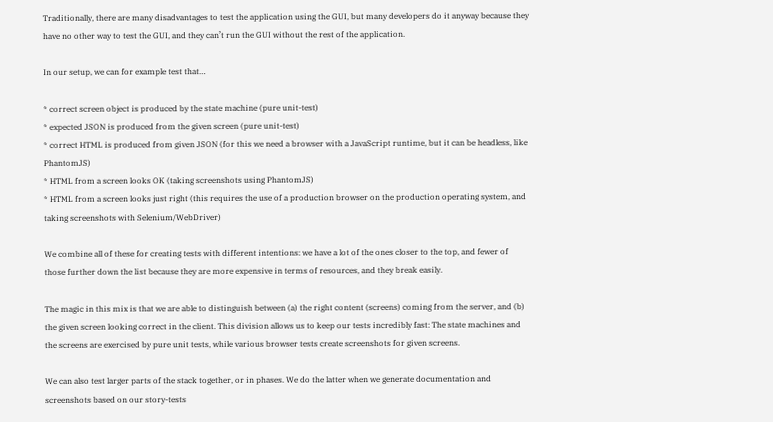Traditionally, there are many disadvantages to test the application using the GUI, but many developers do it anyway because they have no other way to test the GUI, and they can’t run the GUI without the rest of the application.

In our setup, we can for example test that…

* correct screen object is produced by the state machine (pure unit-test)
* expected JSON is produced from the given screen (pure unit-test)
* correct HTML is produced from given JSON (for this we need a browser with a JavaScript runtime, but it can be headless, like PhantomJS)
* HTML from a screen looks OK (taking screenshots using PhantomJS)
* HTML from a screen looks just right (this requires the use of a production browser on the production operating system, and taking screenshots with Selenium/WebDriver)

We combine all of these for creating tests with different intentions: we have a lot of the ones closer to the top, and fewer of those further down the list because they are more expensive in terms of resources, and they break easily.

The magic in this mix is that we are able to distinguish between (a) the right content (screens) coming from the server, and (b) the given screen looking correct in the client. This division allows us to keep our tests incredibly fast: The state machines and the screens are exercised by pure unit tests, while various browser tests create screenshots for given screens.

We can also test larger parts of the stack together, or in phases. We do the latter when we generate documentation and screenshots based on our story-tests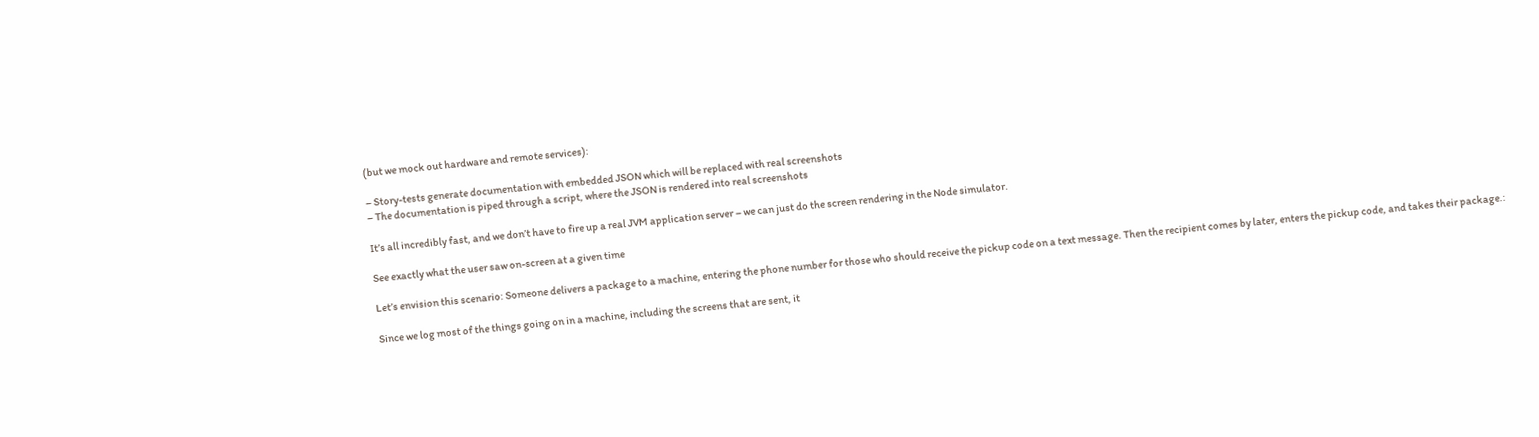(but we mock out hardware and remote services):

– Story-tests generate documentation with embedded JSON which will be replaced with real screenshots
– The documentation is piped through a script, where the JSON is rendered into real screenshots

It’s all incredibly fast, and we don’t have to fire up a real JVM application server – we can just do the screen rendering in the Node simulator.

See exactly what the user saw on-screen at a given time

Let’s envision this scenario: Someone delivers a package to a machine, entering the phone number for those who should receive the pickup code on a text message. Then the recipient comes by later, enters the pickup code, and takes their package.:

Since we log most of the things going on in a machine, including the screens that are sent, it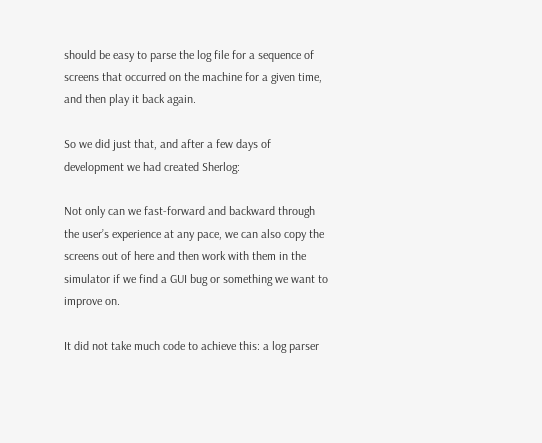should be easy to parse the log file for a sequence of screens that occurred on the machine for a given time, and then play it back again.

So we did just that, and after a few days of development we had created Sherlog:

Not only can we fast-forward and backward through the user’s experience at any pace, we can also copy the screens out of here and then work with them in the simulator if we find a GUI bug or something we want to improve on.

It did not take much code to achieve this: a log parser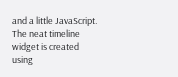and a little JavaScript. The neat timeline widget is created using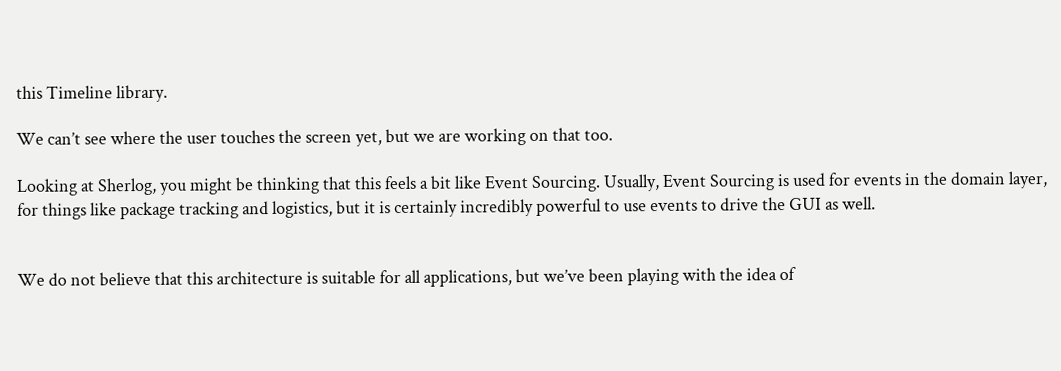this Timeline library.

We can’t see where the user touches the screen yet, but we are working on that too.

Looking at Sherlog, you might be thinking that this feels a bit like Event Sourcing. Usually, Event Sourcing is used for events in the domain layer, for things like package tracking and logistics, but it is certainly incredibly powerful to use events to drive the GUI as well.


We do not believe that this architecture is suitable for all applications, but we’ve been playing with the idea of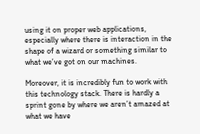using it on proper web applications, especially where there is interaction in the shape of a wizard or something similar to what we’ve got on our machines.

Moreover, it is incredibly fun to work with this technology stack. There is hardly a sprint gone by where we aren’t amazed at what we have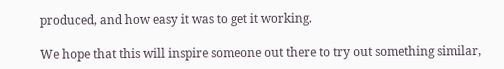produced, and how easy it was to get it working.

We hope that this will inspire someone out there to try out something similar,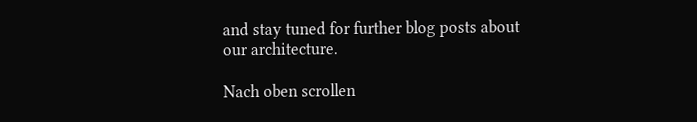and stay tuned for further blog posts about our architecture.

Nach oben scrollen